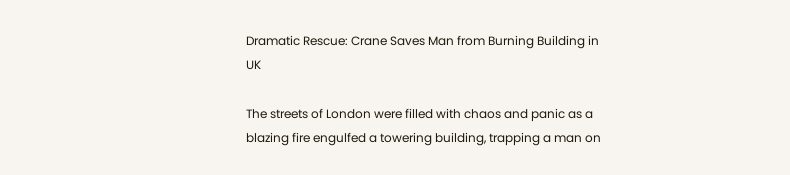Dramatic Rescue: Crane Saves Man from Burning Building in UK

The streets of London were filled with chaos and panic as a blazing fire engulfed a towering building, trapping a man on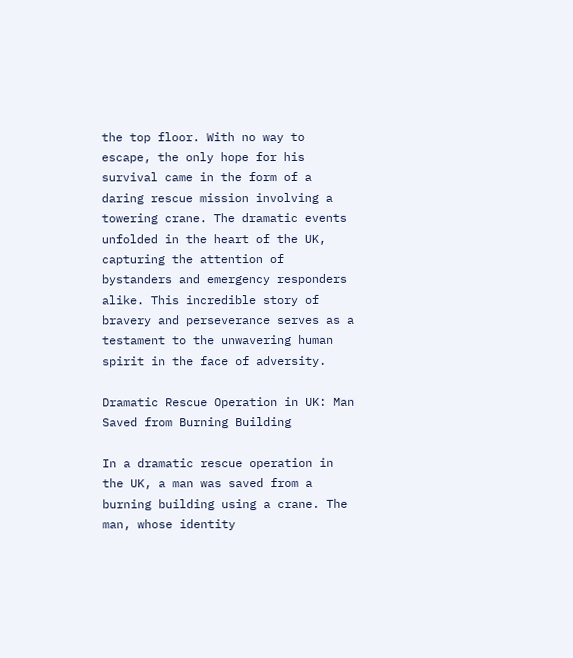the top floor. With no way to escape, the only hope for his survival came in the form of a daring rescue mission involving a towering crane. The dramatic events unfolded in the heart of the UK, capturing the attention of bystanders and emergency responders alike. This incredible story of bravery and perseverance serves as a testament to the unwavering human spirit in the face of adversity.

Dramatic Rescue Operation in UK: Man Saved from Burning Building

In a dramatic rescue operation in the UK, a man was saved from a burning building using a crane. The man, whose identity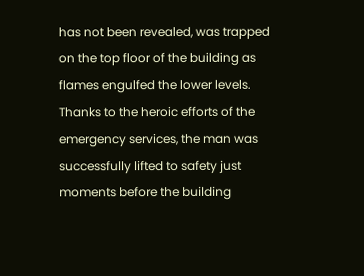has not been revealed, was trapped on the top floor of the building as flames engulfed the lower levels. Thanks to the heroic efforts of the emergency services, the man was successfully lifted to safety just moments before the building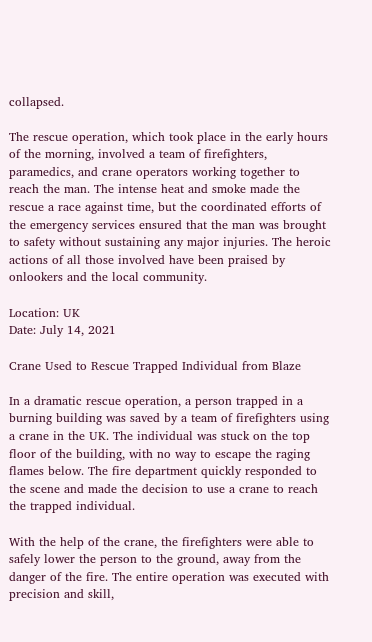collapsed.

The rescue operation, which took place in the early hours of the morning, involved a team of firefighters, paramedics, and crane operators working together to reach the man. The intense heat and smoke made the rescue a race against time, but the coordinated efforts of the emergency services ensured that the man was brought to safety without sustaining any major injuries. The heroic actions of all those involved have been praised by onlookers and the local community.

Location: UK
Date: July 14, 2021

Crane Used to Rescue Trapped Individual from Blaze

In a dramatic rescue operation, a person trapped in a burning building was saved by a team of firefighters using a crane in the UK. The individual was stuck on the top floor of the building, with no way to escape the raging flames below. The fire department quickly responded to the scene and made the decision to use a crane to reach the trapped individual.

With the help of the crane, the firefighters were able to safely lower the person to the ground, away from the danger of the fire. The entire operation was executed with precision and skill,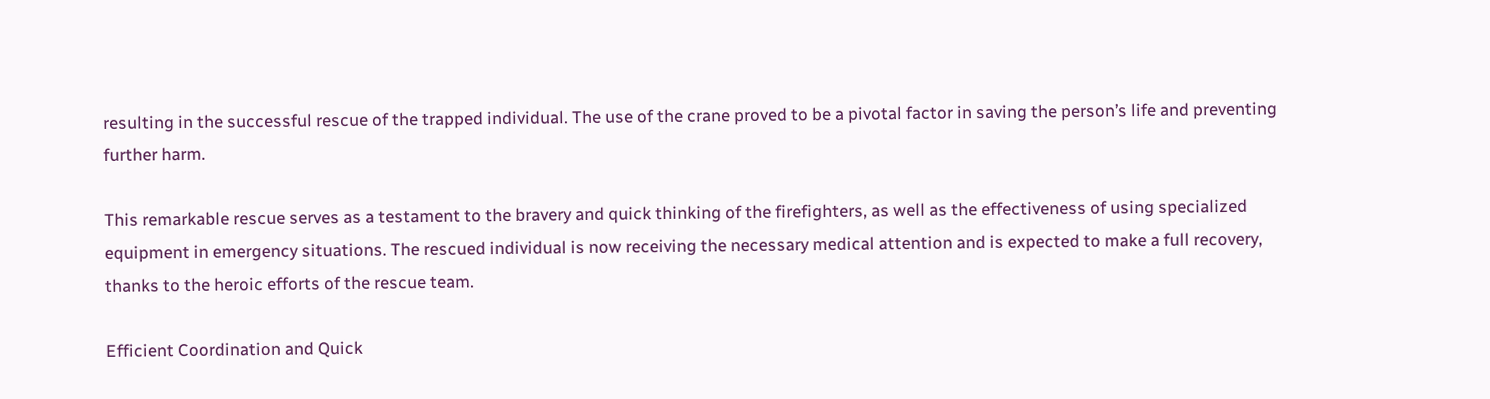resulting in the successful rescue of the trapped individual. The use of the crane proved to be a pivotal factor in saving the person’s life and preventing further harm.

This remarkable rescue serves as a testament to the bravery and quick thinking of the firefighters, as well as the effectiveness of using specialized equipment in emergency situations. The rescued individual is now receiving the necessary medical attention and is expected to make a full recovery, thanks to the heroic efforts of the rescue team.

Efficient Coordination and Quick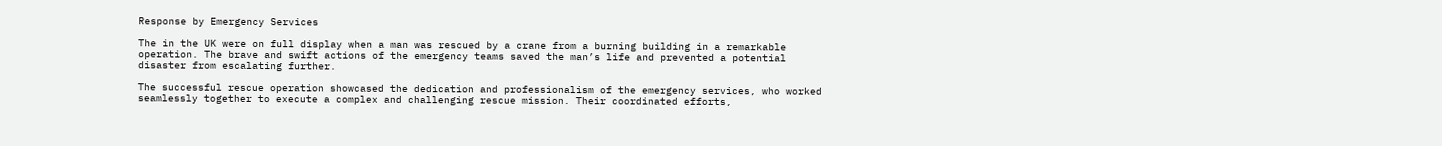Response by Emergency Services

The in the UK were on full display when a man was rescued by a crane from a burning building in a remarkable operation. The brave and swift actions of the emergency teams saved the man’s life and prevented a potential disaster from escalating further.

The successful rescue operation showcased the dedication and professionalism of the emergency services, who worked seamlessly together to execute a complex and challenging rescue mission. Their coordinated efforts,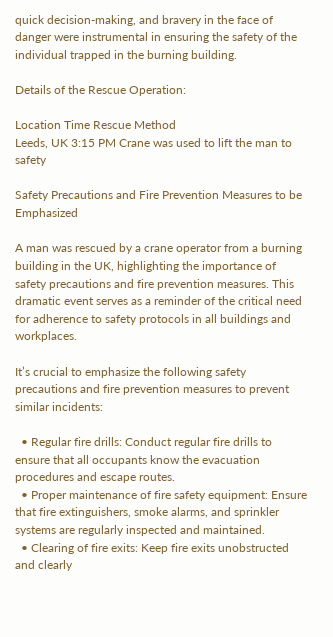quick decision-making, and bravery in the face of danger were instrumental in ensuring the safety of the individual trapped in the burning building.

Details of the Rescue Operation:

Location Time Rescue Method
Leeds, UK 3:15 PM Crane was used to lift the man to safety

Safety Precautions and Fire Prevention Measures to be Emphasized

A man was rescued by a crane operator from a burning building in the UK, highlighting the importance of safety precautions and fire prevention measures. This dramatic event serves as a reminder of the critical need for adherence to safety protocols in all buildings and workplaces.

It’s crucial to emphasize the following safety precautions and fire prevention measures to prevent similar incidents:

  • Regular fire drills: Conduct regular fire drills to ensure that all occupants know the evacuation procedures and escape routes.
  • Proper maintenance of fire safety equipment: Ensure that fire extinguishers, smoke alarms, and sprinkler systems are regularly inspected and maintained.
  • Clearing of fire exits: Keep fire exits unobstructed and clearly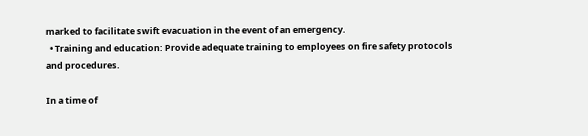marked to facilitate swift evacuation in the event of an emergency.
  • Training and education: Provide adequate training to employees on fire safety protocols and procedures.

In a time of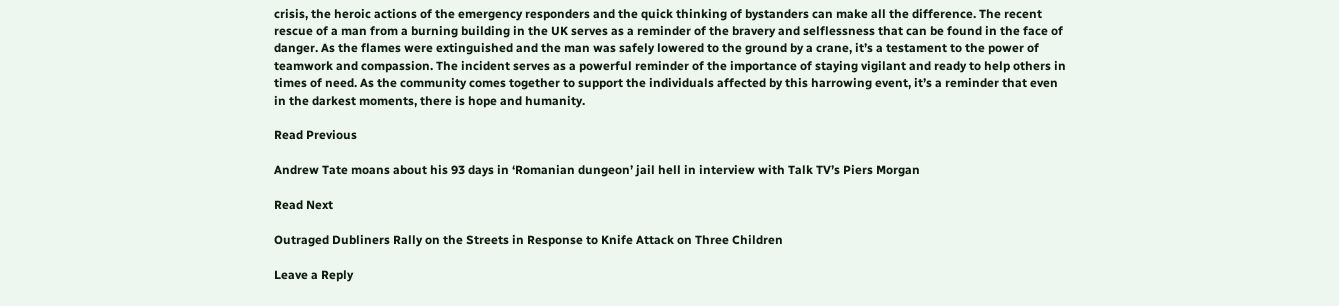crisis, the heroic actions of the emergency responders and the quick thinking of bystanders can make all the difference. The recent rescue of a man from a burning building in the UK serves as a reminder of the bravery and selflessness that can be found in the face of danger. As the flames were extinguished and the man was safely lowered to the ground by a crane, it’s a testament to the power of teamwork and compassion. The incident serves as a powerful reminder of the importance of staying vigilant and ready to help others in times of need. As the community comes together to support the individuals affected by this harrowing event, it’s a reminder that even in the darkest moments, there is hope and humanity.

Read Previous

Andrew Tate moans about his 93 days in ‘Romanian dungeon’ jail hell in interview with Talk TV’s Piers Morgan

Read Next

Outraged Dubliners Rally on the Streets in Response to Knife Attack on Three Children

Leave a Reply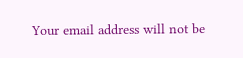Your email address will not be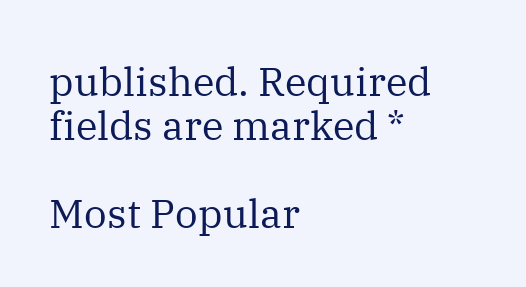published. Required fields are marked *

Most Popular